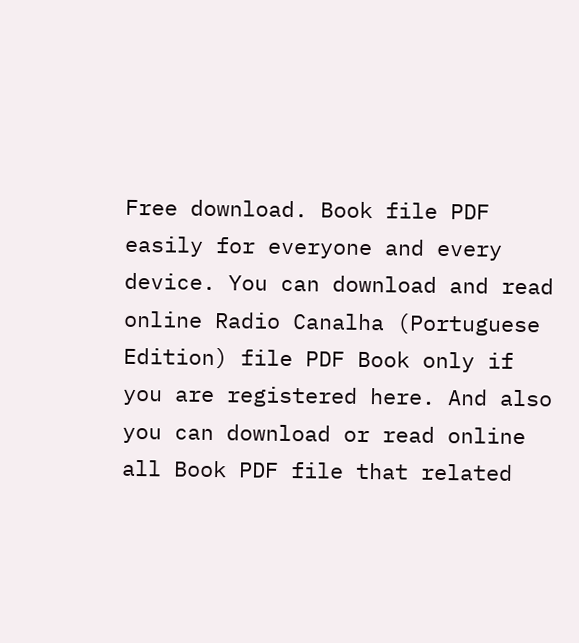Free download. Book file PDF easily for everyone and every device. You can download and read online Radio Canalha (Portuguese Edition) file PDF Book only if you are registered here. And also you can download or read online all Book PDF file that related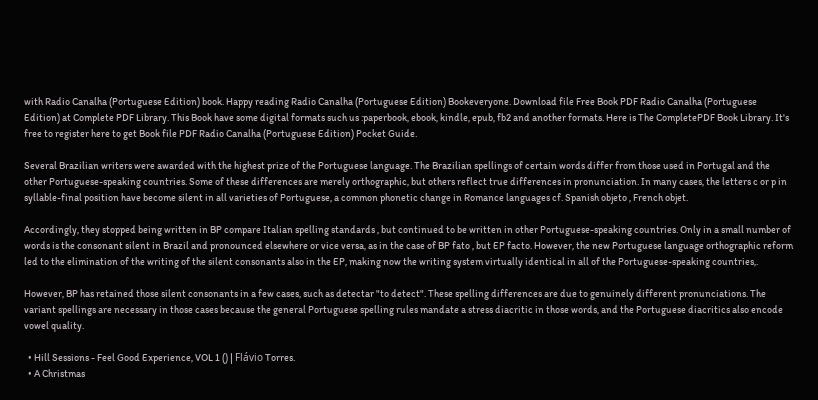with Radio Canalha (Portuguese Edition) book. Happy reading Radio Canalha (Portuguese Edition) Bookeveryone. Download file Free Book PDF Radio Canalha (Portuguese Edition) at Complete PDF Library. This Book have some digital formats such us :paperbook, ebook, kindle, epub, fb2 and another formats. Here is The CompletePDF Book Library. It's free to register here to get Book file PDF Radio Canalha (Portuguese Edition) Pocket Guide.

Several Brazilian writers were awarded with the highest prize of the Portuguese language. The Brazilian spellings of certain words differ from those used in Portugal and the other Portuguese-speaking countries. Some of these differences are merely orthographic, but others reflect true differences in pronunciation. In many cases, the letters c or p in syllable-final position have become silent in all varieties of Portuguese, a common phonetic change in Romance languages cf. Spanish objeto , French objet.

Accordingly, they stopped being written in BP compare Italian spelling standards , but continued to be written in other Portuguese-speaking countries. Only in a small number of words is the consonant silent in Brazil and pronounced elsewhere or vice versa, as in the case of BP fato , but EP facto. However, the new Portuguese language orthographic reform led to the elimination of the writing of the silent consonants also in the EP, making now the writing system virtually identical in all of the Portuguese-speaking countries,.

However, BP has retained those silent consonants in a few cases, such as detectar "to detect". These spelling differences are due to genuinely different pronunciations. The variant spellings are necessary in those cases because the general Portuguese spelling rules mandate a stress diacritic in those words, and the Portuguese diacritics also encode vowel quality.

  • Hill Sessions - Feel Good Experience, VOL 1 () | Flávio Torres.
  • A Christmas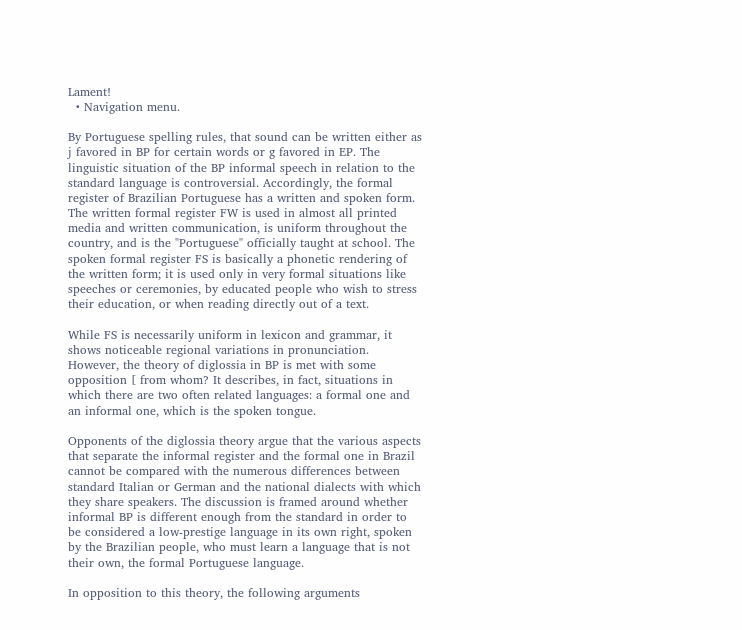Lament!
  • Navigation menu.

By Portuguese spelling rules, that sound can be written either as j favored in BP for certain words or g favored in EP. The linguistic situation of the BP informal speech in relation to the standard language is controversial. Accordingly, the formal register of Brazilian Portuguese has a written and spoken form. The written formal register FW is used in almost all printed media and written communication, is uniform throughout the country, and is the "Portuguese" officially taught at school. The spoken formal register FS is basically a phonetic rendering of the written form; it is used only in very formal situations like speeches or ceremonies, by educated people who wish to stress their education, or when reading directly out of a text.

While FS is necessarily uniform in lexicon and grammar, it shows noticeable regional variations in pronunciation. However, the theory of diglossia in BP is met with some opposition [ from whom? It describes, in fact, situations in which there are two often related languages: a formal one and an informal one, which is the spoken tongue.

Opponents of the diglossia theory argue that the various aspects that separate the informal register and the formal one in Brazil cannot be compared with the numerous differences between standard Italian or German and the national dialects with which they share speakers. The discussion is framed around whether informal BP is different enough from the standard in order to be considered a low-prestige language in its own right, spoken by the Brazilian people, who must learn a language that is not their own, the formal Portuguese language.

In opposition to this theory, the following arguments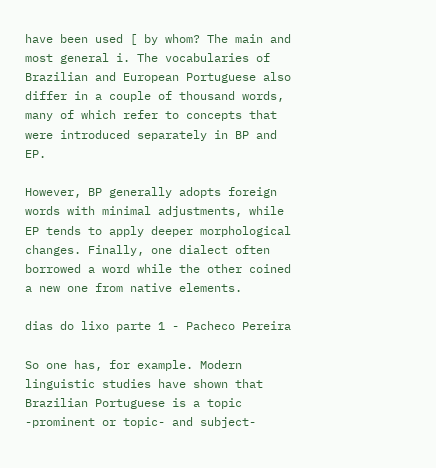have been used [ by whom? The main and most general i. The vocabularies of Brazilian and European Portuguese also differ in a couple of thousand words, many of which refer to concepts that were introduced separately in BP and EP.

However, BP generally adopts foreign words with minimal adjustments, while EP tends to apply deeper morphological changes. Finally, one dialect often borrowed a word while the other coined a new one from native elements.

dias do lixo parte 1 - Pacheco Pereira

So one has, for example. Modern linguistic studies have shown that Brazilian Portuguese is a topic -prominent or topic- and subject-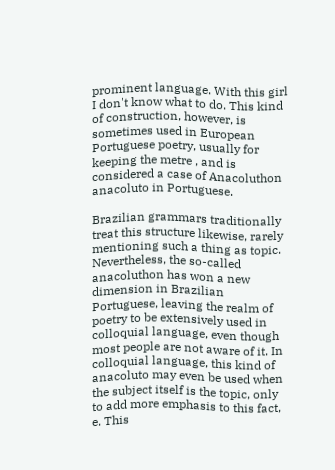prominent language. With this girl I don't know what to do. This kind of construction, however, is sometimes used in European Portuguese poetry, usually for keeping the metre , and is considered a case of Anacoluthon anacoluto in Portuguese.

Brazilian grammars traditionally treat this structure likewise, rarely mentioning such a thing as topic. Nevertheless, the so-called anacoluthon has won a new dimension in Brazilian Portuguese, leaving the realm of poetry to be extensively used in colloquial language, even though most people are not aware of it. In colloquial language, this kind of anacoluto may even be used when the subject itself is the topic, only to add more emphasis to this fact, e. This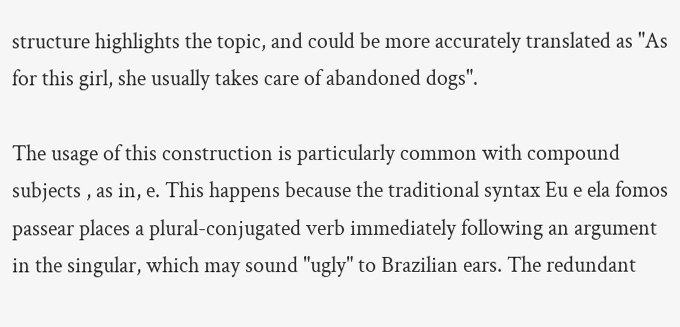structure highlights the topic, and could be more accurately translated as "As for this girl, she usually takes care of abandoned dogs".

The usage of this construction is particularly common with compound subjects , as in, e. This happens because the traditional syntax Eu e ela fomos passear places a plural-conjugated verb immediately following an argument in the singular, which may sound "ugly" to Brazilian ears. The redundant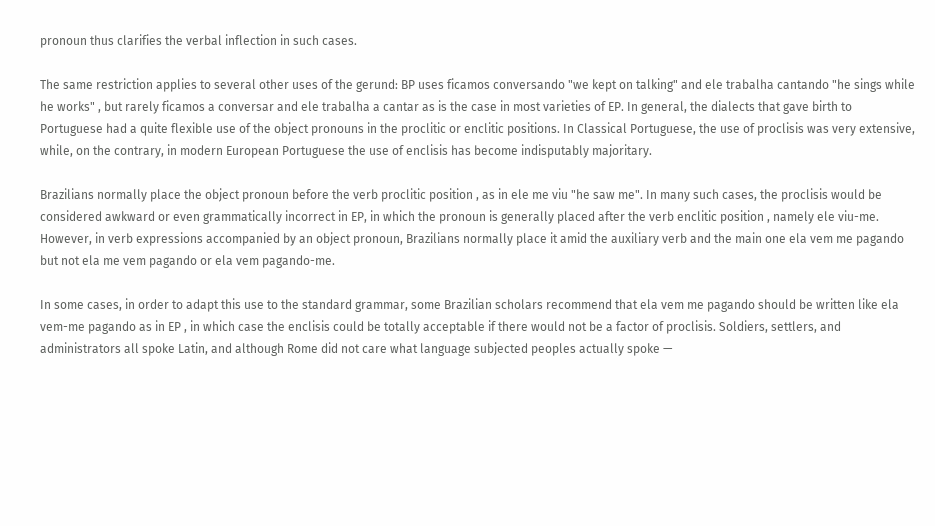pronoun thus clarifies the verbal inflection in such cases.

The same restriction applies to several other uses of the gerund: BP uses ficamos conversando "we kept on talking" and ele trabalha cantando "he sings while he works" , but rarely ficamos a conversar and ele trabalha a cantar as is the case in most varieties of EP. In general, the dialects that gave birth to Portuguese had a quite flexible use of the object pronouns in the proclitic or enclitic positions. In Classical Portuguese, the use of proclisis was very extensive, while, on the contrary, in modern European Portuguese the use of enclisis has become indisputably majoritary.

Brazilians normally place the object pronoun before the verb proclitic position , as in ele me viu "he saw me". In many such cases, the proclisis would be considered awkward or even grammatically incorrect in EP, in which the pronoun is generally placed after the verb enclitic position , namely ele viu-me. However, in verb expressions accompanied by an object pronoun, Brazilians normally place it amid the auxiliary verb and the main one ela vem me pagando but not ela me vem pagando or ela vem pagando-me.

In some cases, in order to adapt this use to the standard grammar, some Brazilian scholars recommend that ela vem me pagando should be written like ela vem-me pagando as in EP , in which case the enclisis could be totally acceptable if there would not be a factor of proclisis. Soldiers, settlers, and administrators all spoke Latin, and although Rome did not care what language subjected peoples actually spoke —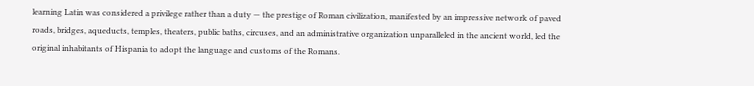learning Latin was considered a privilege rather than a duty — the prestige of Roman civilization, manifested by an impressive network of paved roads, bridges, aqueducts, temples, theaters, public baths, circuses, and an administrative organization unparalleled in the ancient world, led the original inhabitants of Hispania to adopt the language and customs of the Romans.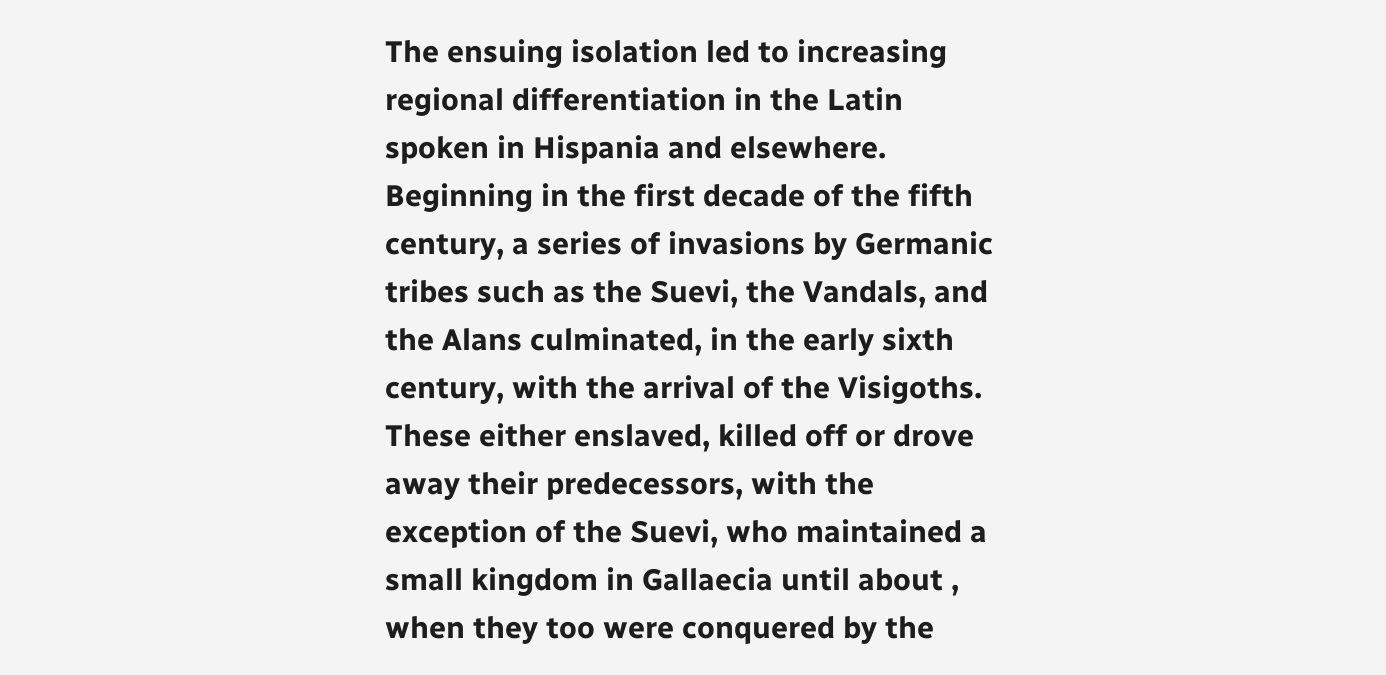The ensuing isolation led to increasing regional differentiation in the Latin spoken in Hispania and elsewhere. Beginning in the first decade of the fifth century, a series of invasions by Germanic tribes such as the Suevi, the Vandals, and the Alans culminated, in the early sixth century, with the arrival of the Visigoths. These either enslaved, killed off or drove away their predecessors, with the exception of the Suevi, who maintained a small kingdom in Gallaecia until about , when they too were conquered by the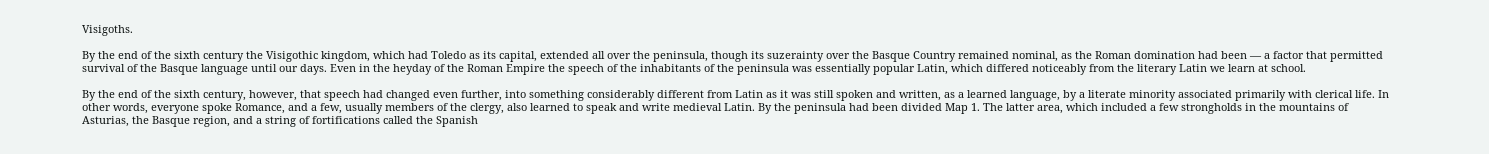Visigoths.

By the end of the sixth century the Visigothic kingdom, which had Toledo as its capital, extended all over the peninsula, though its suzerainty over the Basque Country remained nominal, as the Roman domination had been — a factor that permitted survival of the Basque language until our days. Even in the heyday of the Roman Empire the speech of the inhabitants of the peninsula was essentially popular Latin, which differed noticeably from the literary Latin we learn at school.

By the end of the sixth century, however, that speech had changed even further, into something considerably different from Latin as it was still spoken and written, as a learned language, by a literate minority associated primarily with clerical life. In other words, everyone spoke Romance, and a few, usually members of the clergy, also learned to speak and write medieval Latin. By the peninsula had been divided Map 1. The latter area, which included a few strongholds in the mountains of Asturias, the Basque region, and a string of fortifications called the Spanish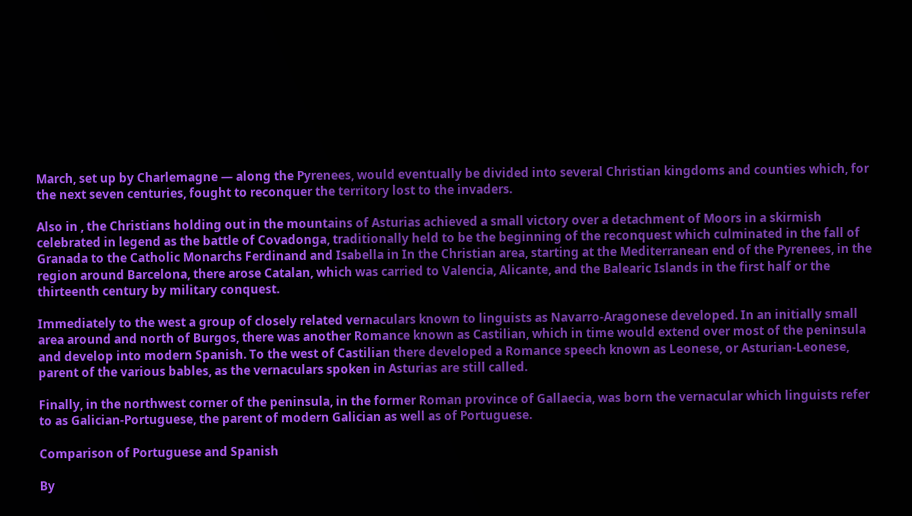March, set up by Charlemagne — along the Pyrenees, would eventually be divided into several Christian kingdoms and counties which, for the next seven centuries, fought to reconquer the territory lost to the invaders.

Also in , the Christians holding out in the mountains of Asturias achieved a small victory over a detachment of Moors in a skirmish celebrated in legend as the battle of Covadonga, traditionally held to be the beginning of the reconquest which culminated in the fall of Granada to the Catholic Monarchs Ferdinand and Isabella in In the Christian area, starting at the Mediterranean end of the Pyrenees, in the region around Barcelona, there arose Catalan, which was carried to Valencia, Alicante, and the Balearic Islands in the first half or the thirteenth century by military conquest.

Immediately to the west a group of closely related vernaculars known to linguists as Navarro-Aragonese developed. In an initially small area around and north of Burgos, there was another Romance known as Castilian, which in time would extend over most of the peninsula and develop into modern Spanish. To the west of Castilian there developed a Romance speech known as Leonese, or Asturian-Leonese, parent of the various bables, as the vernaculars spoken in Asturias are still called.

Finally, in the northwest corner of the peninsula, in the former Roman province of Gallaecia, was born the vernacular which linguists refer to as Galician-Portuguese, the parent of modern Galician as well as of Portuguese.

Comparison of Portuguese and Spanish

By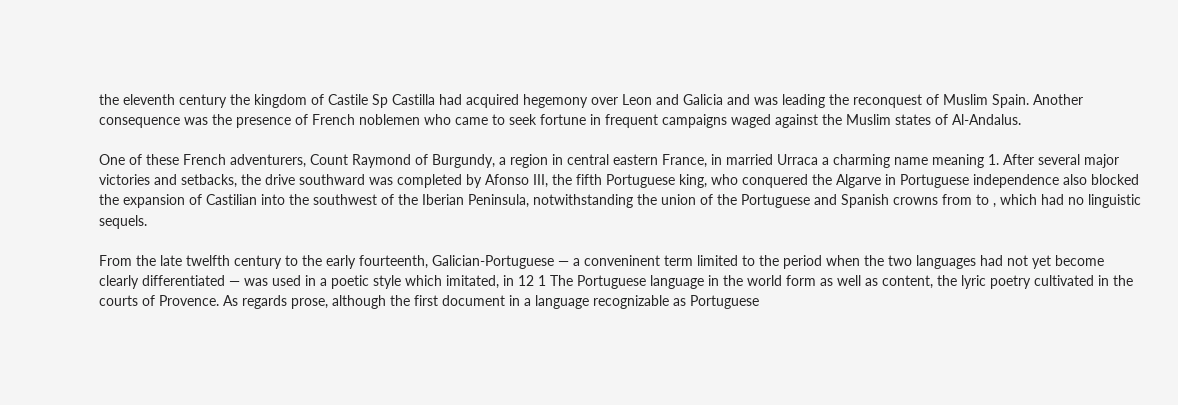the eleventh century the kingdom of Castile Sp Castilla had acquired hegemony over Leon and Galicia and was leading the reconquest of Muslim Spain. Another consequence was the presence of French noblemen who came to seek fortune in frequent campaigns waged against the Muslim states of Al-Andalus.

One of these French adventurers, Count Raymond of Burgundy, a region in central eastern France, in married Urraca a charming name meaning 1. After several major victories and setbacks, the drive southward was completed by Afonso III, the fifth Portuguese king, who conquered the Algarve in Portuguese independence also blocked the expansion of Castilian into the southwest of the Iberian Peninsula, notwithstanding the union of the Portuguese and Spanish crowns from to , which had no linguistic sequels.

From the late twelfth century to the early fourteenth, Galician-Portuguese — a conveninent term limited to the period when the two languages had not yet become clearly differentiated — was used in a poetic style which imitated, in 12 1 The Portuguese language in the world form as well as content, the lyric poetry cultivated in the courts of Provence. As regards prose, although the first document in a language recognizable as Portuguese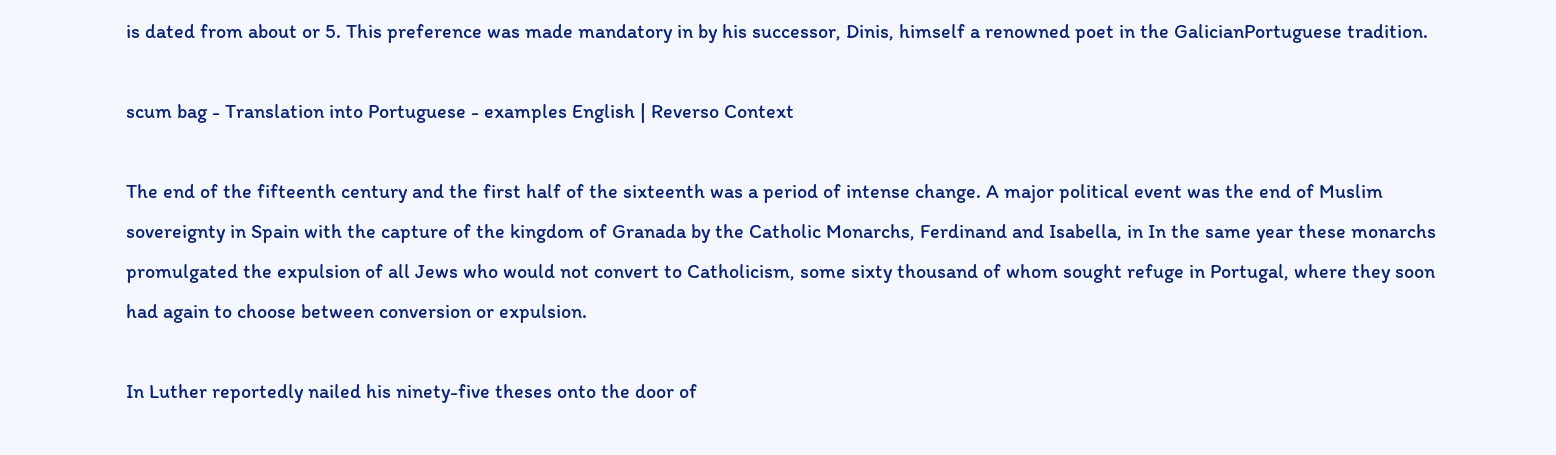is dated from about or 5. This preference was made mandatory in by his successor, Dinis, himself a renowned poet in the GalicianPortuguese tradition.

scum bag - Translation into Portuguese - examples English | Reverso Context

The end of the fifteenth century and the first half of the sixteenth was a period of intense change. A major political event was the end of Muslim sovereignty in Spain with the capture of the kingdom of Granada by the Catholic Monarchs, Ferdinand and Isabella, in In the same year these monarchs promulgated the expulsion of all Jews who would not convert to Catholicism, some sixty thousand of whom sought refuge in Portugal, where they soon had again to choose between conversion or expulsion.

In Luther reportedly nailed his ninety-five theses onto the door of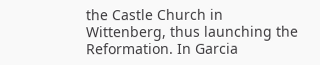the Castle Church in Wittenberg, thus launching the Reformation. In Garcia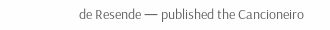de Resende — published the Cancioneiro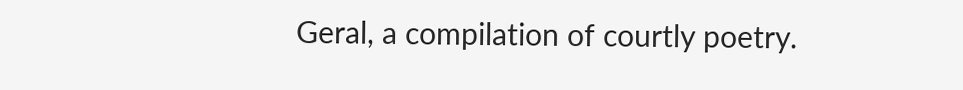Geral, a compilation of courtly poetry.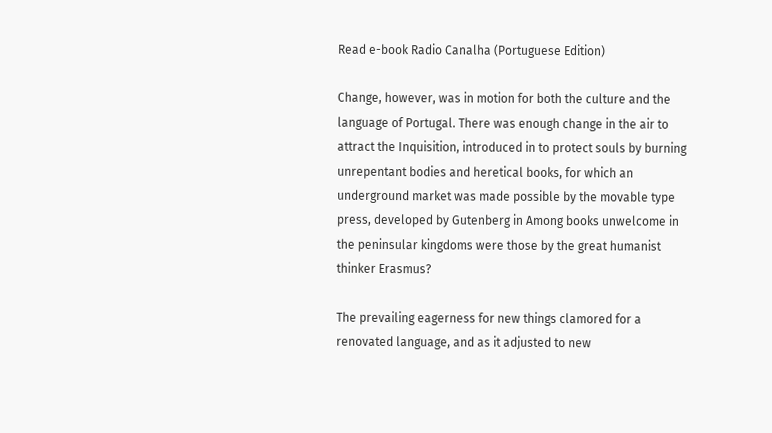Read e-book Radio Canalha (Portuguese Edition)

Change, however, was in motion for both the culture and the language of Portugal. There was enough change in the air to attract the Inquisition, introduced in to protect souls by burning unrepentant bodies and heretical books, for which an underground market was made possible by the movable type press, developed by Gutenberg in Among books unwelcome in the peninsular kingdoms were those by the great humanist thinker Erasmus?

The prevailing eagerness for new things clamored for a renovated language, and as it adjusted to new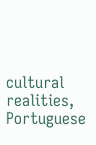cultural realities, Portuguese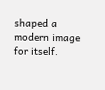shaped a modern image for itself.